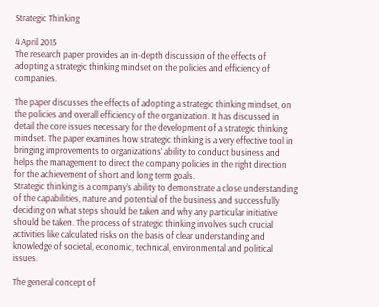Strategic Thinking

4 April 2015
The research paper provides an in-depth discussion of the effects of adopting a strategic thinking mindset on the policies and efficiency of companies.

The paper discusses the effects of adopting a strategic thinking mindset, on the policies and overall efficiency of the organization. It has discussed in detail the core issues necessary for the development of a strategic thinking mindset. The paper examines how strategic thinking is a very effective tool in bringing improvements to organizations’ ability to conduct business and helps the management to direct the company policies in the right direction for the achievement of short and long term goals.
Strategic thinking is a company’s ability to demonstrate a close understanding of the capabilities, nature and potential of the business and successfully deciding on what steps should be taken and why any particular initiative should be taken. The process of strategic thinking involves such crucial activities like calculated risks on the basis of clear understanding and knowledge of societal, economic, technical, environmental and political issues.

The general concept of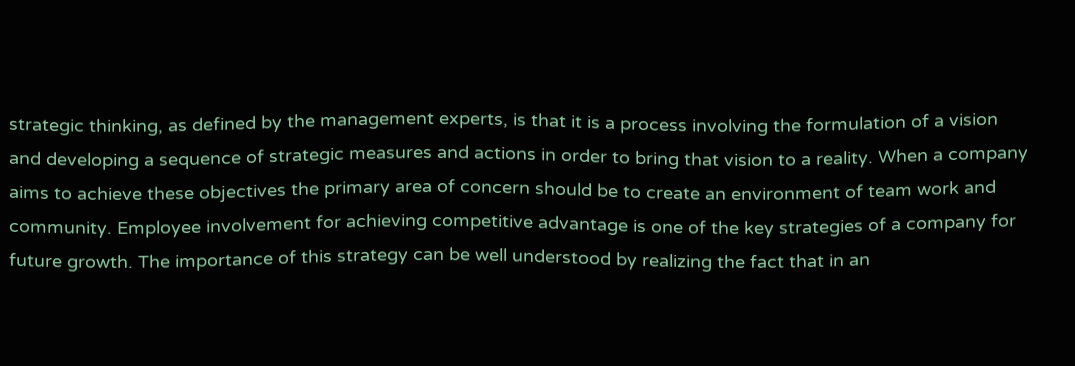strategic thinking, as defined by the management experts, is that it is a process involving the formulation of a vision and developing a sequence of strategic measures and actions in order to bring that vision to a reality. When a company aims to achieve these objectives the primary area of concern should be to create an environment of team work and community. Employee involvement for achieving competitive advantage is one of the key strategies of a company for future growth. The importance of this strategy can be well understood by realizing the fact that in an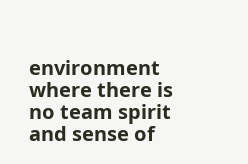environment where there is no team spirit and sense of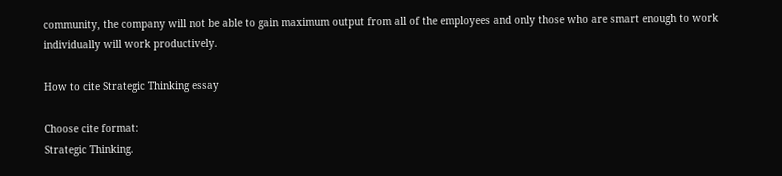community, the company will not be able to gain maximum output from all of the employees and only those who are smart enough to work individually will work productively.

How to cite Strategic Thinking essay

Choose cite format:
Strategic Thinking.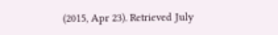(2015, Apr 23). Retrieved July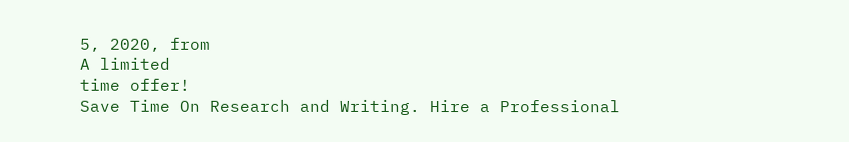5, 2020, from
A limited
time offer!
Save Time On Research and Writing. Hire a Professional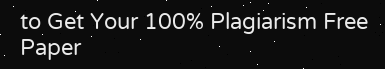to Get Your 100% Plagiarism Free Paper